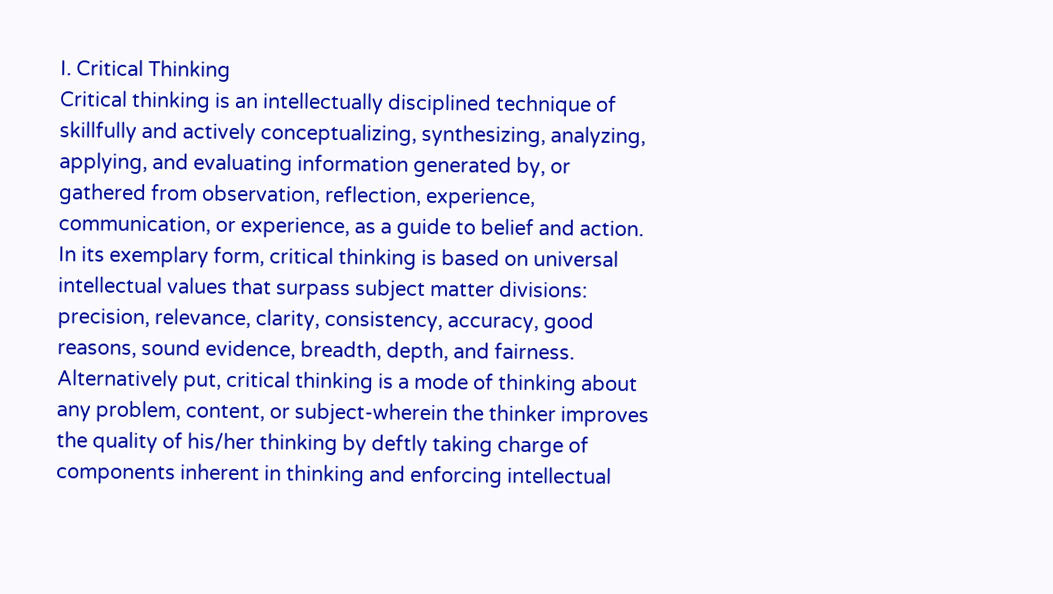I. Critical Thinking
Critical thinking is an intellectually disciplined technique of skillfully and actively conceptualizing, synthesizing, analyzing, applying, and evaluating information generated by, or gathered from observation, reflection, experience, communication, or experience, as a guide to belief and action. In its exemplary form, critical thinking is based on universal intellectual values that surpass subject matter divisions: precision, relevance, clarity, consistency, accuracy, good reasons, sound evidence, breadth, depth, and fairness. Alternatively put, critical thinking is a mode of thinking about any problem, content, or subject-wherein the thinker improves the quality of his/her thinking by deftly taking charge of components inherent in thinking and enforcing intellectual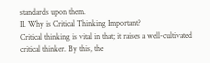standards upon them.
II. Why is Critical Thinking Important?
Critical thinking is vital in that; it raises a well-cultivated critical thinker. By this, the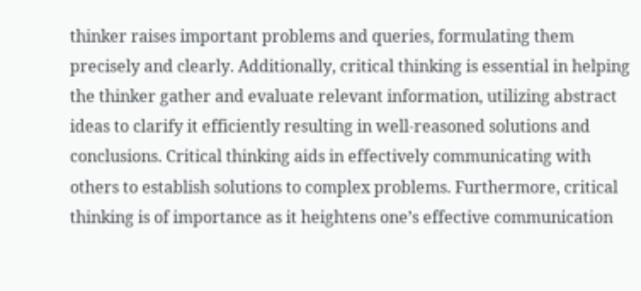thinker raises important problems and queries, formulating them precisely and clearly. Additionally, critical thinking is essential in helping the thinker gather and evaluate relevant information, utilizing abstract ideas to clarify it efficiently resulting in well-reasoned solutions and conclusions. Critical thinking aids in effectively communicating with others to establish solutions to complex problems. Furthermore, critical thinking is of importance as it heightens one’s effective communication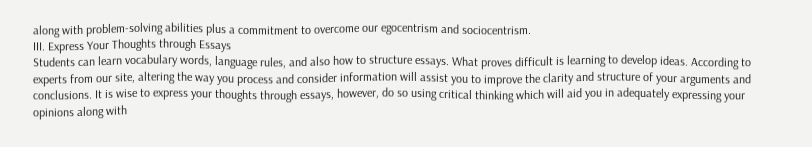along with problem-solving abilities plus a commitment to overcome our egocentrism and sociocentrism.
III. Express Your Thoughts through Essays
Students can learn vocabulary words, language rules, and also how to structure essays. What proves difficult is learning to develop ideas. According to experts from our site, altering the way you process and consider information will assist you to improve the clarity and structure of your arguments and conclusions. It is wise to express your thoughts through essays, however, do so using critical thinking which will aid you in adequately expressing your opinions along with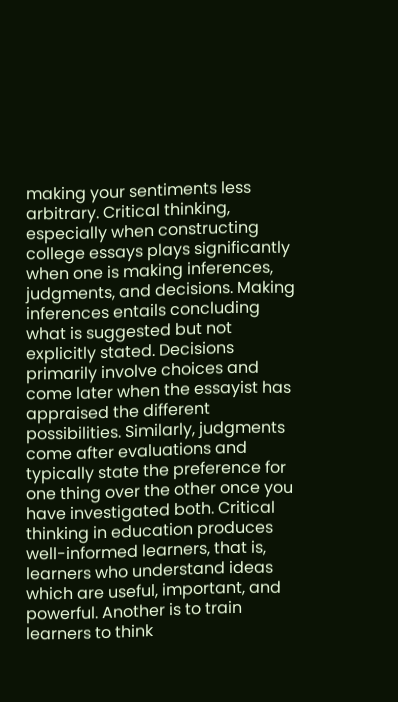making your sentiments less arbitrary. Critical thinking, especially when constructing college essays plays significantly when one is making inferences, judgments, and decisions. Making inferences entails concluding what is suggested but not explicitly stated. Decisions primarily involve choices and come later when the essayist has appraised the different possibilities. Similarly, judgments come after evaluations and typically state the preference for one thing over the other once you have investigated both. Critical thinking in education produces well-informed learners, that is, learners who understand ideas which are useful, important, and powerful. Another is to train learners to think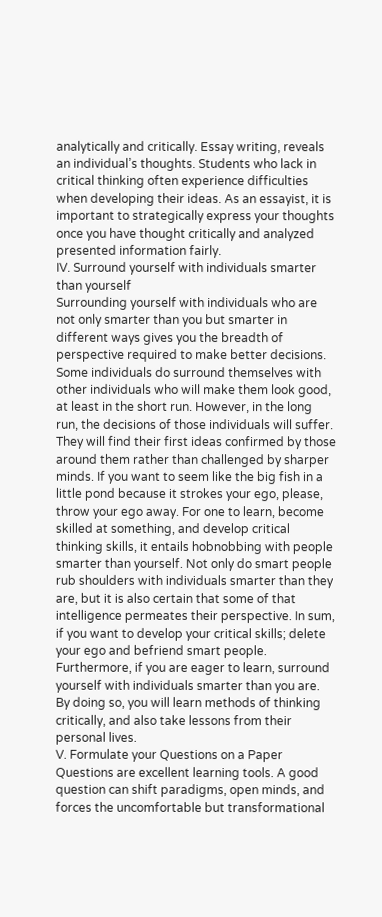analytically and critically. Essay writing, reveals an individual’s thoughts. Students who lack in critical thinking often experience difficulties when developing their ideas. As an essayist, it is important to strategically express your thoughts once you have thought critically and analyzed presented information fairly.
IV. Surround yourself with individuals smarter than yourself
Surrounding yourself with individuals who are not only smarter than you but smarter in different ways gives you the breadth of perspective required to make better decisions. Some individuals do surround themselves with other individuals who will make them look good, at least in the short run. However, in the long run, the decisions of those individuals will suffer. They will find their first ideas confirmed by those around them rather than challenged by sharper minds. If you want to seem like the big fish in a little pond because it strokes your ego, please, throw your ego away. For one to learn, become skilled at something, and develop critical thinking skills, it entails hobnobbing with people smarter than yourself. Not only do smart people rub shoulders with individuals smarter than they are, but it is also certain that some of that intelligence permeates their perspective. In sum, if you want to develop your critical skills; delete your ego and befriend smart people. Furthermore, if you are eager to learn, surround yourself with individuals smarter than you are. By doing so, you will learn methods of thinking critically, and also take lessons from their personal lives.
V. Formulate your Questions on a Paper
Questions are excellent learning tools. A good question can shift paradigms, open minds, and forces the uncomfortable but transformational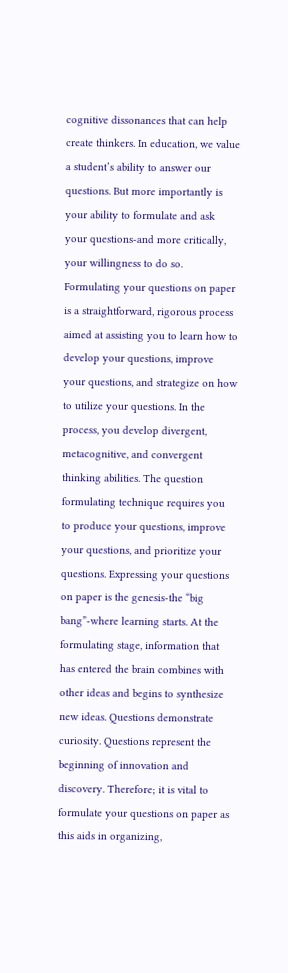cognitive dissonances that can help create thinkers. In education, we value a student’s ability to answer our questions. But more importantly is your ability to formulate and ask your questions-and more critically, your willingness to do so. Formulating your questions on paper is a straightforward, rigorous process aimed at assisting you to learn how to develop your questions, improve your questions, and strategize on how to utilize your questions. In the process, you develop divergent, metacognitive, and convergent thinking abilities. The question formulating technique requires you to produce your questions, improve your questions, and prioritize your questions. Expressing your questions on paper is the genesis-the “big bang”-where learning starts. At the formulating stage, information that has entered the brain combines with other ideas and begins to synthesize new ideas. Questions demonstrate curiosity. Questions represent the beginning of innovation and discovery. Therefore; it is vital to formulate your questions on paper as this aids in organizing,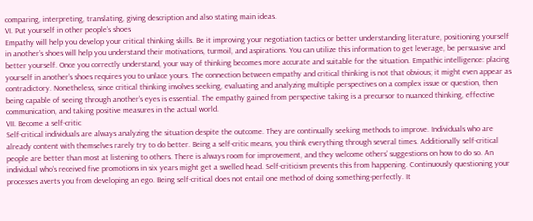comparing, interpreting, translating, giving description and also stating main ideas.
VI. Put yourself in other people’s shoes
Empathy will help you develop your critical thinking skills. Be it improving your negotiation tactics or better understanding literature, positioning yourself in another’s shoes will help you understand their motivations, turmoil, and aspirations. You can utilize this information to get leverage, be persuasive and better yourself. Once you correctly understand, your way of thinking becomes more accurate and suitable for the situation. Empathic intelligence: placing yourself in another’s shoes requires you to unlace yours. The connection between empathy and critical thinking is not that obvious; it might even appear as contradictory. Nonetheless, since critical thinking involves seeking, evaluating and analyzing multiple perspectives on a complex issue or question, then being capable of seeing through another’s eyes is essential. The empathy gained from perspective taking is a precursor to nuanced thinking, effective communication, and taking positive measures in the actual world.
VII. Become a self-critic
Self-critical individuals are always analyzing the situation despite the outcome. They are continually seeking methods to improve. Individuals who are already content with themselves rarely try to do better. Being a self-critic means, you think everything through several times. Additionally self-critical people are better than most at listening to others. There is always room for improvement, and they welcome others’ suggestions on how to do so. An individual who’s received five promotions in six years might get a swelled head. Self-criticism prevents this from happening. Continuously questioning your processes averts you from developing an ego. Being self-critical does not entail one method of doing something-perfectly. It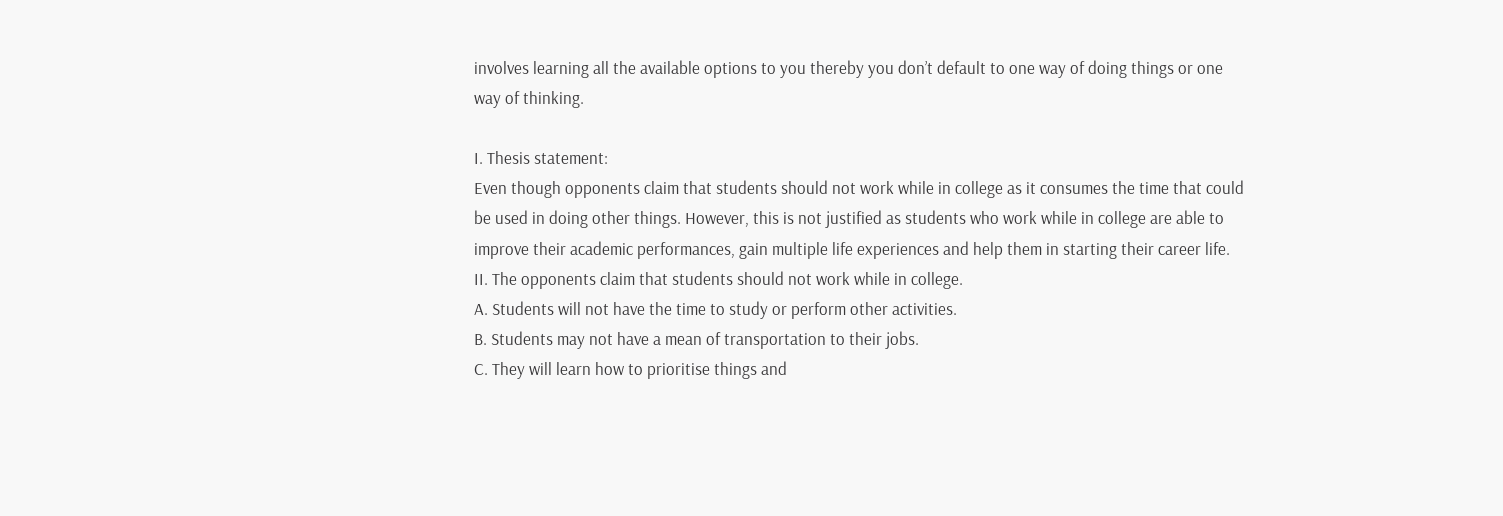involves learning all the available options to you thereby you don’t default to one way of doing things or one way of thinking.

I. Thesis statement:
Even though opponents claim that students should not work while in college as it consumes the time that could be used in doing other things. However, this is not justified as students who work while in college are able to improve their academic performances, gain multiple life experiences and help them in starting their career life.
II. The opponents claim that students should not work while in college.
A. Students will not have the time to study or perform other activities.
B. Students may not have a mean of transportation to their jobs.
C. They will learn how to prioritise things and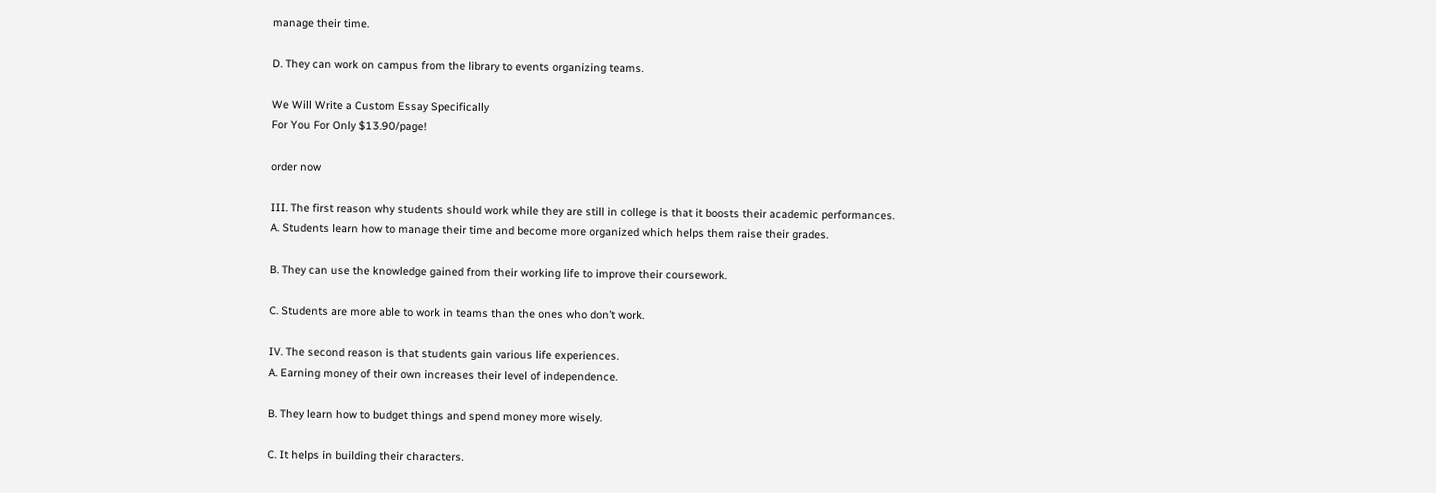manage their time.

D. They can work on campus from the library to events organizing teams.

We Will Write a Custom Essay Specifically
For You For Only $13.90/page!

order now

III. The first reason why students should work while they are still in college is that it boosts their academic performances.
A. Students learn how to manage their time and become more organized which helps them raise their grades.

B. They can use the knowledge gained from their working life to improve their coursework.

C. Students are more able to work in teams than the ones who don’t work.

IV. The second reason is that students gain various life experiences.
A. Earning money of their own increases their level of independence.

B. They learn how to budget things and spend money more wisely.

C. It helps in building their characters.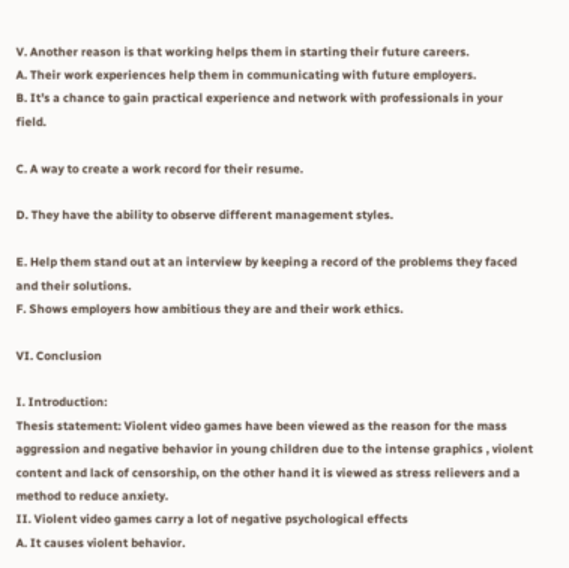V. Another reason is that working helps them in starting their future careers.
A. Their work experiences help them in communicating with future employers.
B. It’s a chance to gain practical experience and network with professionals in your field.

C. A way to create a work record for their resume.

D. They have the ability to observe different management styles.

E. Help them stand out at an interview by keeping a record of the problems they faced and their solutions.
F. Shows employers how ambitious they are and their work ethics.

VI. Conclusion

I. Introduction:
Thesis statement: Violent video games have been viewed as the reason for the mass aggression and negative behavior in young children due to the intense graphics , violent content and lack of censorship, on the other hand it is viewed as stress relievers and a method to reduce anxiety.
II. Violent video games carry a lot of negative psychological effects
A. It causes violent behavior.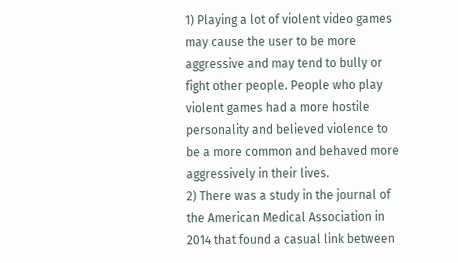1) Playing a lot of violent video games may cause the user to be more aggressive and may tend to bully or fight other people. People who play violent games had a more hostile personality and believed violence to be a more common and behaved more aggressively in their lives.
2) There was a study in the journal of the American Medical Association in 2014 that found a casual link between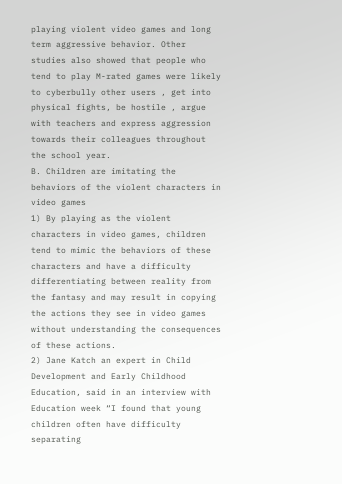playing violent video games and long term aggressive behavior. Other studies also showed that people who tend to play M-rated games were likely to cyberbully other users , get into physical fights, be hostile , argue with teachers and express aggression towards their colleagues throughout the school year.
B. Children are imitating the behaviors of the violent characters in video games
1) By playing as the violent characters in video games, children tend to mimic the behaviors of these characters and have a difficulty differentiating between reality from the fantasy and may result in copying the actions they see in video games without understanding the consequences of these actions.
2) Jane Katch an expert in Child Development and Early Childhood Education, said in an interview with Education week “I found that young children often have difficulty separating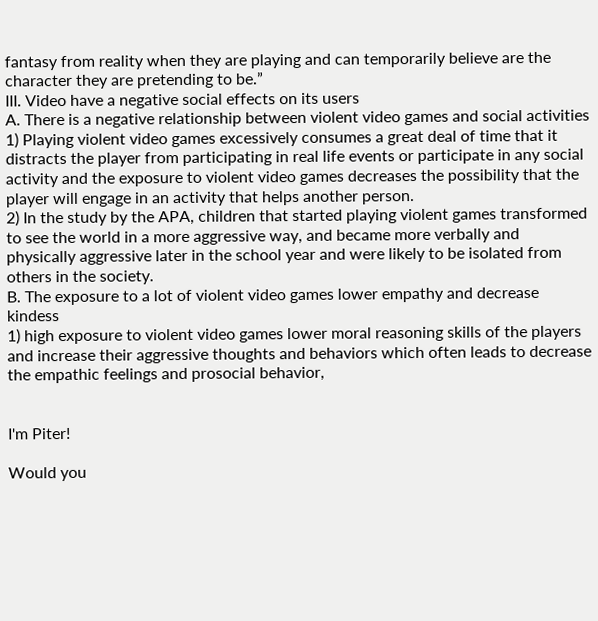fantasy from reality when they are playing and can temporarily believe are the character they are pretending to be.”
III. Video have a negative social effects on its users
A. There is a negative relationship between violent video games and social activities
1) Playing violent video games excessively consumes a great deal of time that it distracts the player from participating in real life events or participate in any social activity and the exposure to violent video games decreases the possibility that the player will engage in an activity that helps another person.
2) In the study by the APA, children that started playing violent games transformed to see the world in a more aggressive way, and became more verbally and physically aggressive later in the school year and were likely to be isolated from others in the society.
B. The exposure to a lot of violent video games lower empathy and decrease kindess
1) high exposure to violent video games lower moral reasoning skills of the players and increase their aggressive thoughts and behaviors which often leads to decrease the empathic feelings and prosocial behavior,


I'm Piter!

Would you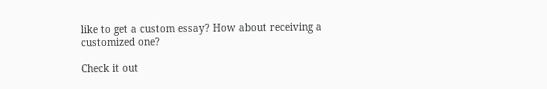like to get a custom essay? How about receiving a customized one?

Check it out